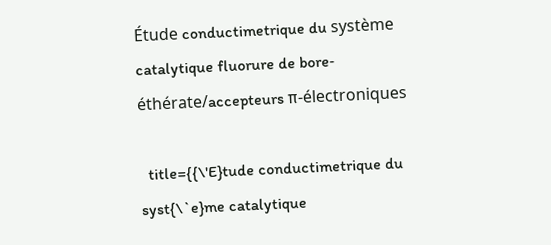Étude conductimetrique du système catalytique fluorure de bore‐éthérate/accepteurs π‐électroniques

  title={{\'E}tude conductimetrique du syst{\`e}me catalytique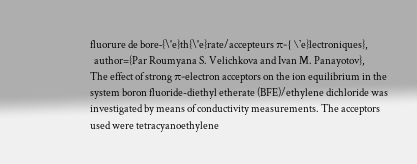fluorure de bore‐{\'e}th{\'e}rate/accepteurs π‐{\'e}lectroniques},
  author={Par Roumyana S. Velichkova and Ivan M. Panayotov},
The effect of strong π-electron acceptors on the ion equilibrium in the system boron fluoride-diethyl etherate (BFE)/ethylene dichloride was investigated by means of conductivity measurements. The acceptors used were tetracyanoethylene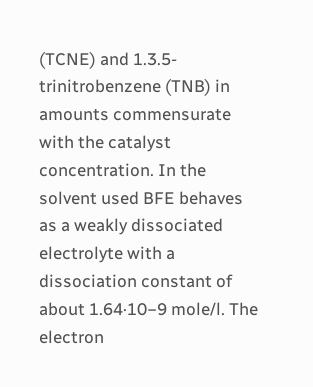(TCNE) and 1.3.5-trinitrobenzene (TNB) in amounts commensurate with the catalyst concentration. In the solvent used BFE behaves as a weakly dissociated electrolyte with a dissociation constant of about 1.64·10−9 mole/l. The electron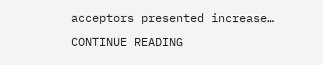acceptors presented increase… CONTINUE READING